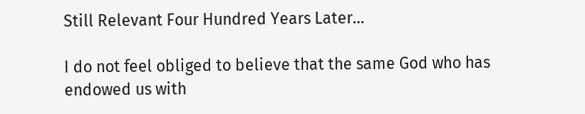Still Relevant Four Hundred Years Later…

I do not feel obliged to believe that the same God who has endowed us with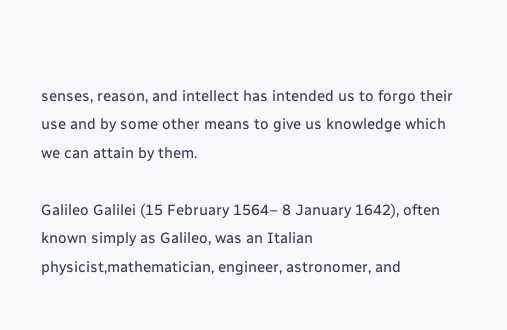senses, reason, and intellect has intended us to forgo their use and by some other means to give us knowledge which we can attain by them.

Galileo Galilei (15 February 1564– 8 January 1642), often known simply as Galileo, was an Italian physicist,mathematician, engineer, astronomer, and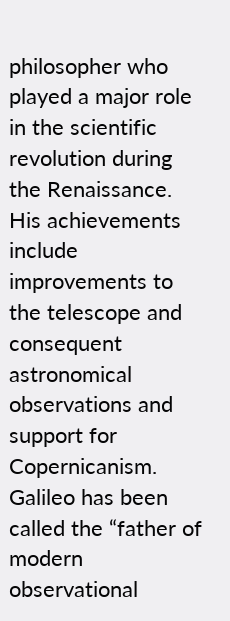philosopher who played a major role in the scientific revolution during the Renaissance. His achievements include improvements to the telescope and consequent astronomical observations and support for Copernicanism. Galileo has been called the “father of modern observational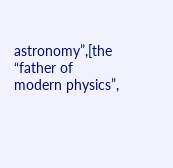astronomy”,[the “father of modern physics”,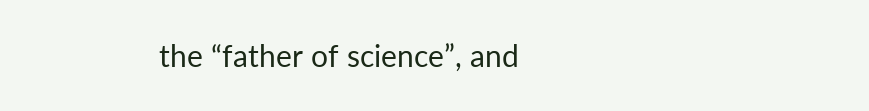the “father of science”, and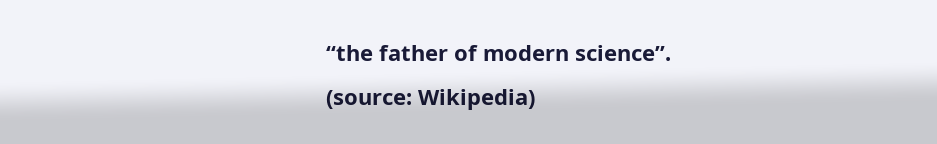“the father of modern science”. (source: Wikipedia)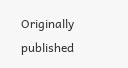Originally published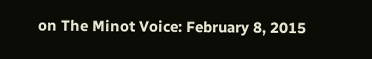on The Minot Voice: February 8, 2015